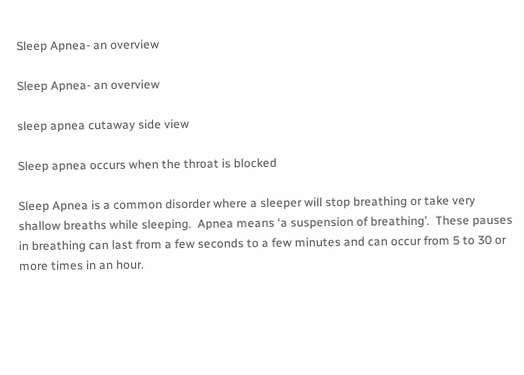Sleep Apnea- an overview

Sleep Apnea- an overview

sleep apnea cutaway side view

Sleep apnea occurs when the throat is blocked

Sleep Apnea is a common disorder where a sleeper will stop breathing or take very shallow breaths while sleeping.  Apnea means ‘a suspension of breathing’.  These pauses in breathing can last from a few seconds to a few minutes and can occur from 5 to 30 or more times in an hour.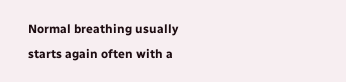Normal breathing usually starts again often with a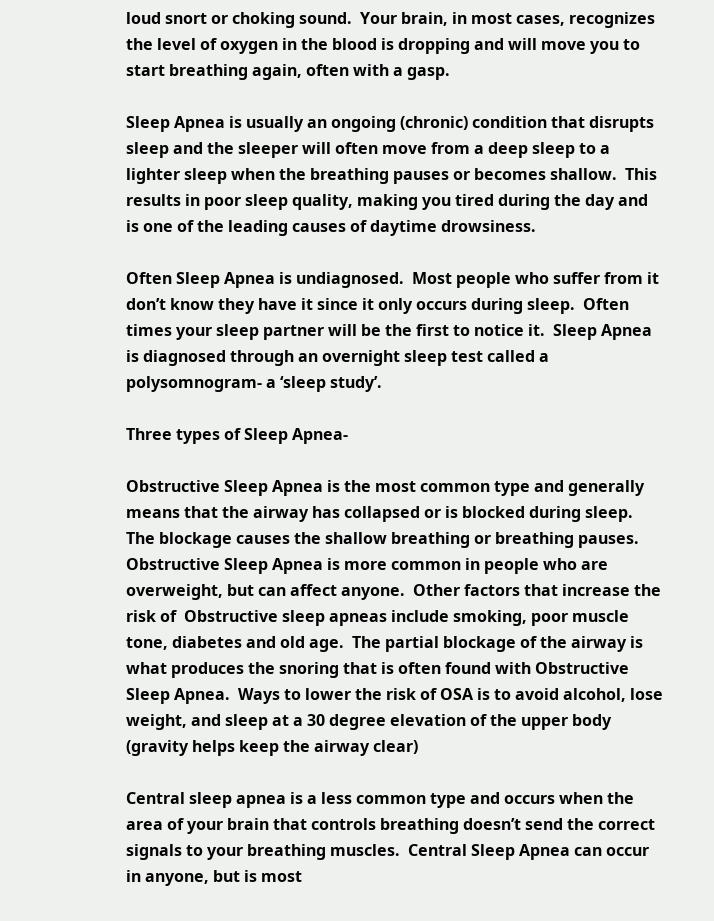loud snort or choking sound.  Your brain, in most cases, recognizes the level of oxygen in the blood is dropping and will move you to start breathing again, often with a gasp.

Sleep Apnea is usually an ongoing (chronic) condition that disrupts sleep and the sleeper will often move from a deep sleep to a lighter sleep when the breathing pauses or becomes shallow.  This results in poor sleep quality, making you tired during the day and is one of the leading causes of daytime drowsiness.

Often Sleep Apnea is undiagnosed.  Most people who suffer from it don’t know they have it since it only occurs during sleep.  Often times your sleep partner will be the first to notice it.  Sleep Apnea is diagnosed through an overnight sleep test called a polysomnogram- a ‘sleep study’.

Three types of Sleep Apnea-

Obstructive Sleep Apnea is the most common type and generally means that the airway has collapsed or is blocked during sleep.  The blockage causes the shallow breathing or breathing pauses.  Obstructive Sleep Apnea is more common in people who are overweight, but can affect anyone.  Other factors that increase the risk of  Obstructive sleep apneas include smoking, poor muscle tone, diabetes and old age.  The partial blockage of the airway is what produces the snoring that is often found with Obstructive Sleep Apnea.  Ways to lower the risk of OSA is to avoid alcohol, lose weight, and sleep at a 30 degree elevation of the upper body (gravity helps keep the airway clear)

Central sleep apnea is a less common type and occurs when the area of your brain that controls breathing doesn’t send the correct signals to your breathing muscles.  Central Sleep Apnea can occur in anyone, but is most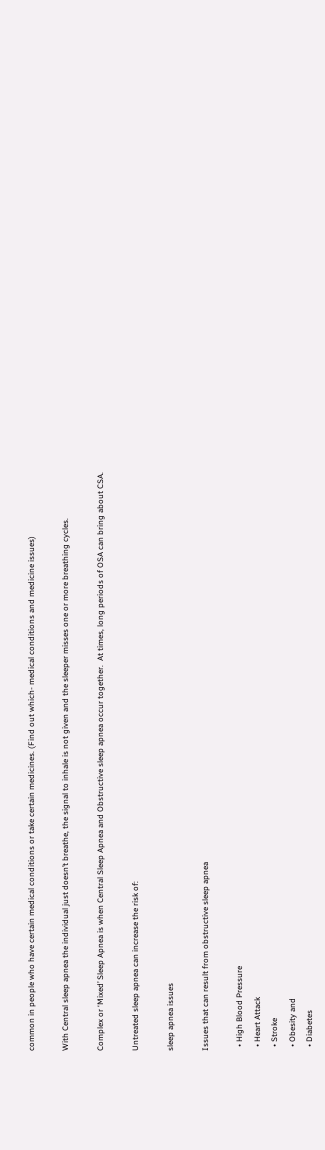common in people who have certain medical conditions or take certain medicines. (Find out which- medical conditions and medicine issues)

With Central sleep apnea the individual just doesn’t breathe, the signal to inhale is not given and the sleeper misses one or more breathing cycles.

Complex or ‘Mixed’ Sleep Apnea is when Central Sleep Apnea and Obstructive sleep apnea occur together.  At times, long periods of OSA can bring about CSA.

Untreated sleep apnea can increase the risk of:

sleep apnea issues

Issues that can result from obstructive sleep apnea

  • High Blood Pressure
  • Heart Attack
  • Stroke
  • Obesity and
  • Diabetes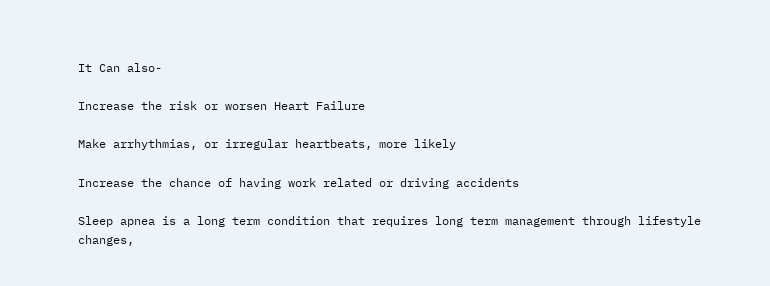It Can also-

Increase the risk or worsen Heart Failure

Make arrhythmias, or irregular heartbeats, more likely

Increase the chance of having work related or driving accidents

Sleep apnea is a long term condition that requires long term management through lifestyle changes,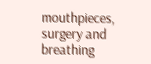mouthpieces, surgery and breathing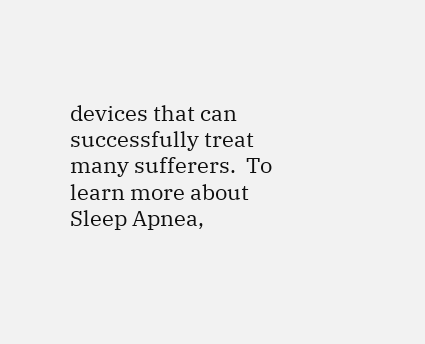devices that can successfully treat many sufferers.  To learn more about Sleep Apnea,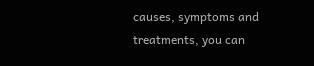causes, symptoms and treatments, you can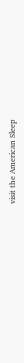visit the American Sleep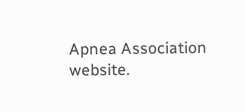Apnea Association website.